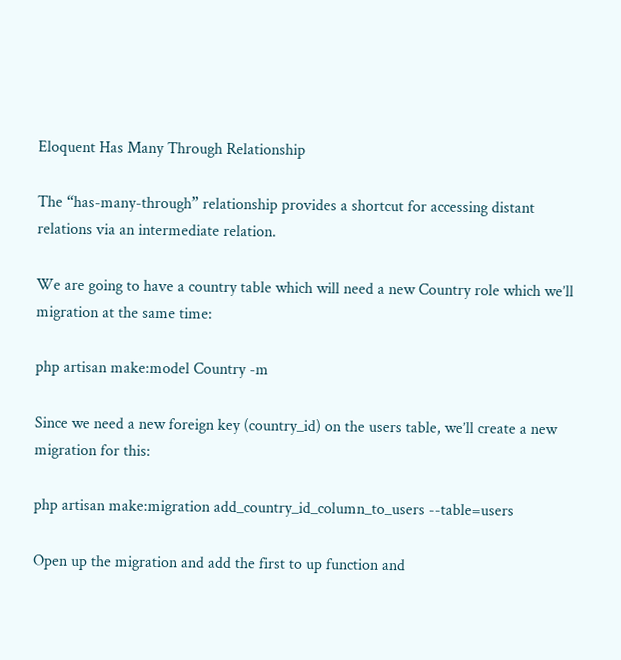Eloquent Has Many Through Relationship

The “has-many-through” relationship provides a shortcut for accessing distant relations via an intermediate relation.

We are going to have a country table which will need a new Country role which we’ll migration at the same time:

php artisan make:model Country -m

Since we need a new foreign key (country_id) on the users table, we’ll create a new migration for this:

php artisan make:migration add_country_id_column_to_users --table=users

Open up the migration and add the first to up function and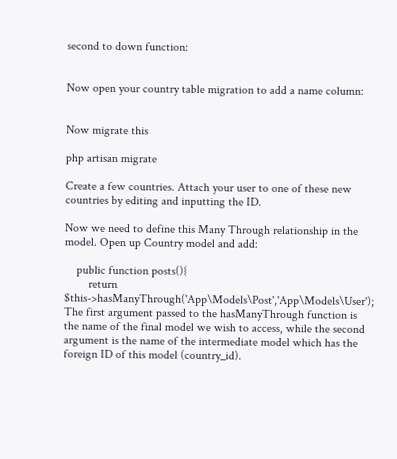second to down function:


Now open your country table migration to add a name column:


Now migrate this

php artisan migrate

Create a few countries. Attach your user to one of these new countries by editing and inputting the ID.

Now we need to define this Many Through relationship in the model. Open up Country model and add:

    public function posts(){
        return $this->hasManyThrough('App\Models\Post','App\Models\User');
The first argument passed to the hasManyThrough function is the name of the final model we wish to access, while the second argument is the name of the intermediate model which has the foreign ID of this model (country_id).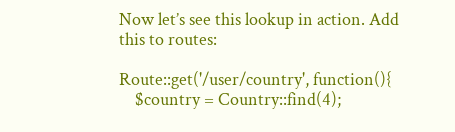Now let’s see this lookup in action. Add this to routes:

Route::get('/user/country', function(){
    $country = Country::find(4);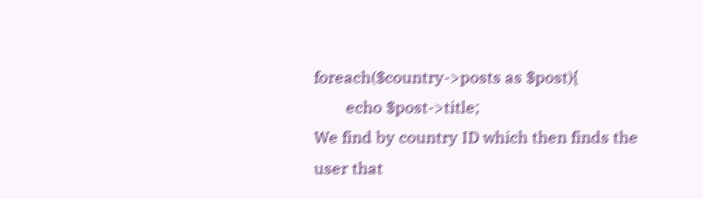foreach($country->posts as $post){
        echo $post->title;
We find by country ID which then finds the user that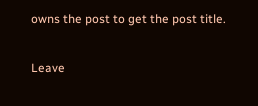owns the post to get the post title.

Leave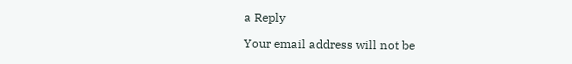a Reply

Your email address will not be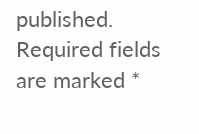published. Required fields are marked *